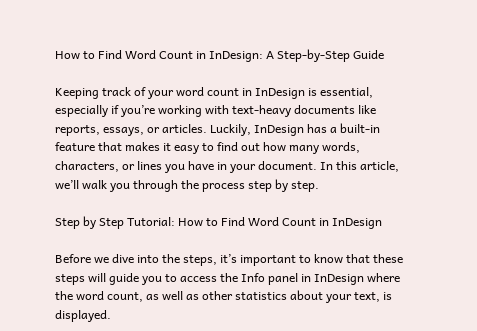How to Find Word Count in InDesign: A Step-by-Step Guide

Keeping track of your word count in InDesign is essential, especially if you’re working with text-heavy documents like reports, essays, or articles. Luckily, InDesign has a built-in feature that makes it easy to find out how many words, characters, or lines you have in your document. In this article, we’ll walk you through the process step by step.

Step by Step Tutorial: How to Find Word Count in InDesign

Before we dive into the steps, it’s important to know that these steps will guide you to access the Info panel in InDesign where the word count, as well as other statistics about your text, is displayed.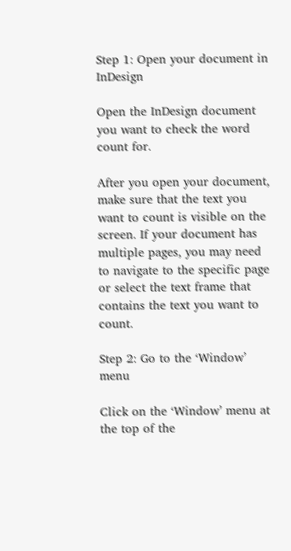Step 1: Open your document in InDesign

Open the InDesign document you want to check the word count for.

After you open your document, make sure that the text you want to count is visible on the screen. If your document has multiple pages, you may need to navigate to the specific page or select the text frame that contains the text you want to count.

Step 2: Go to the ‘Window’ menu

Click on the ‘Window’ menu at the top of the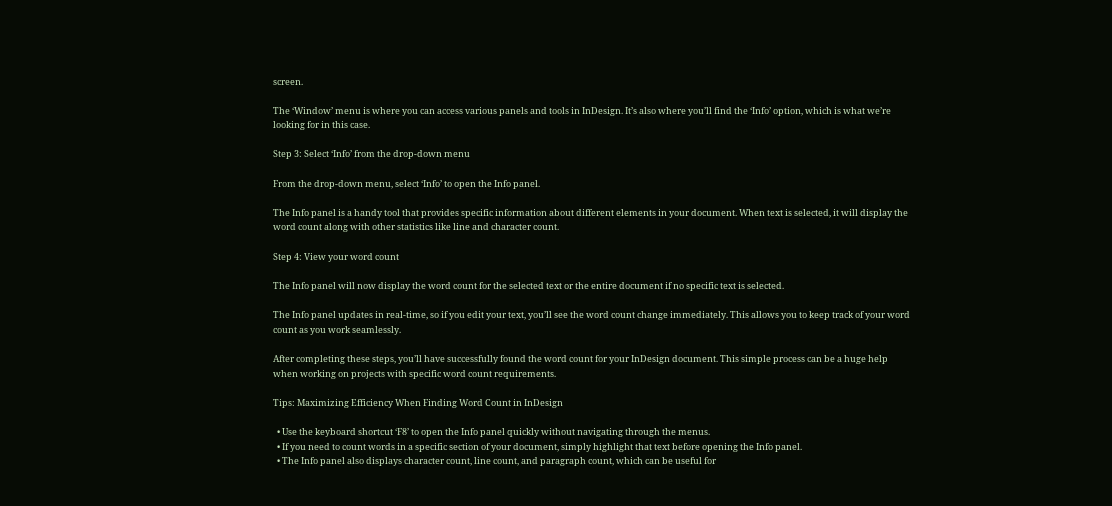screen.

The ‘Window’ menu is where you can access various panels and tools in InDesign. It’s also where you’ll find the ‘Info’ option, which is what we’re looking for in this case.

Step 3: Select ‘Info’ from the drop-down menu

From the drop-down menu, select ‘Info’ to open the Info panel.

The Info panel is a handy tool that provides specific information about different elements in your document. When text is selected, it will display the word count along with other statistics like line and character count.

Step 4: View your word count

The Info panel will now display the word count for the selected text or the entire document if no specific text is selected.

The Info panel updates in real-time, so if you edit your text, you’ll see the word count change immediately. This allows you to keep track of your word count as you work seamlessly.

After completing these steps, you’ll have successfully found the word count for your InDesign document. This simple process can be a huge help when working on projects with specific word count requirements.

Tips: Maximizing Efficiency When Finding Word Count in InDesign

  • Use the keyboard shortcut ‘F8’ to open the Info panel quickly without navigating through the menus.
  • If you need to count words in a specific section of your document, simply highlight that text before opening the Info panel.
  • The Info panel also displays character count, line count, and paragraph count, which can be useful for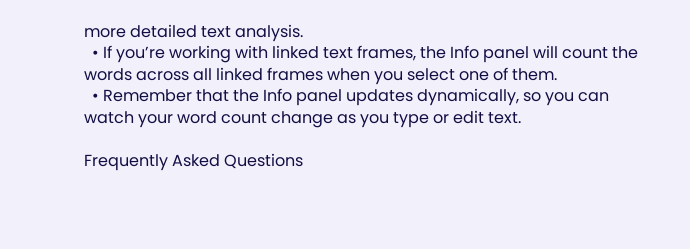more detailed text analysis.
  • If you’re working with linked text frames, the Info panel will count the words across all linked frames when you select one of them.
  • Remember that the Info panel updates dynamically, so you can watch your word count change as you type or edit text.

Frequently Asked Questions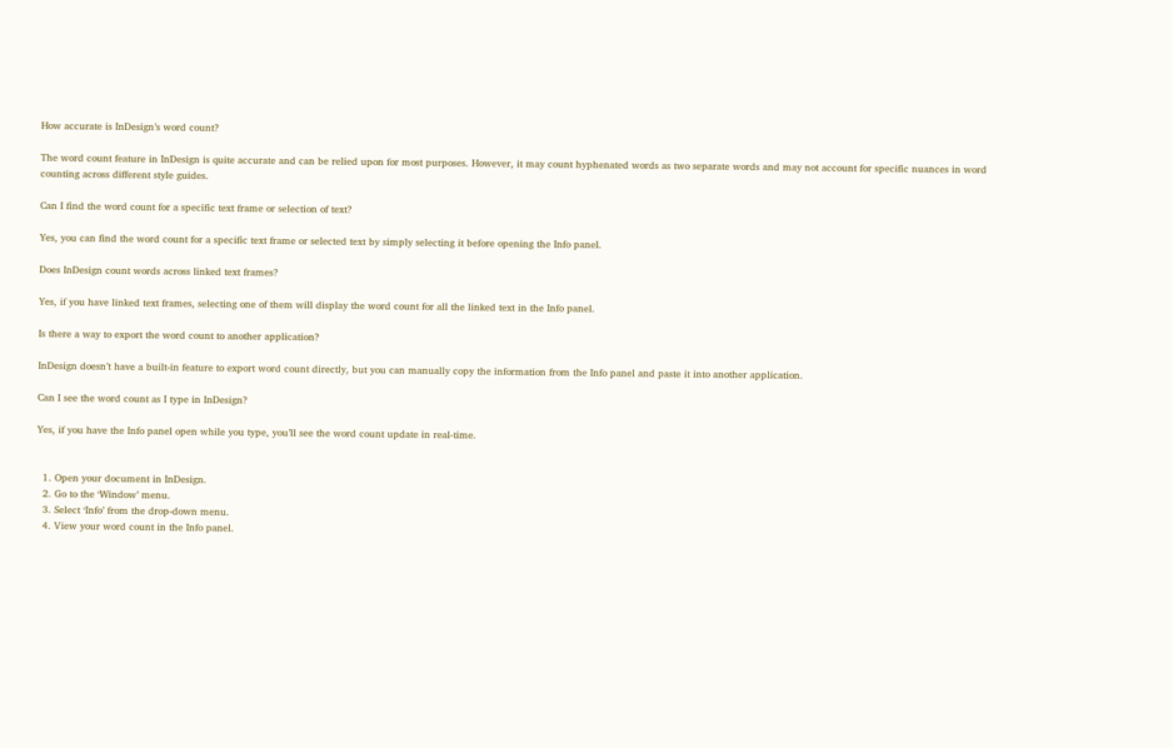How accurate is InDesign’s word count?

The word count feature in InDesign is quite accurate and can be relied upon for most purposes. However, it may count hyphenated words as two separate words and may not account for specific nuances in word counting across different style guides.

Can I find the word count for a specific text frame or selection of text?

Yes, you can find the word count for a specific text frame or selected text by simply selecting it before opening the Info panel.

Does InDesign count words across linked text frames?

Yes, if you have linked text frames, selecting one of them will display the word count for all the linked text in the Info panel.

Is there a way to export the word count to another application?

InDesign doesn’t have a built-in feature to export word count directly, but you can manually copy the information from the Info panel and paste it into another application.

Can I see the word count as I type in InDesign?

Yes, if you have the Info panel open while you type, you’ll see the word count update in real-time.


  1. Open your document in InDesign.
  2. Go to the ‘Window’ menu.
  3. Select ‘Info’ from the drop-down menu.
  4. View your word count in the Info panel.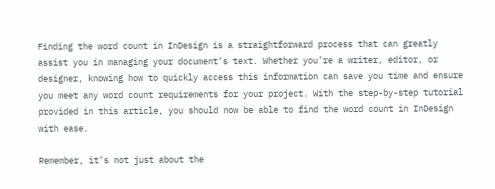Finding the word count in InDesign is a straightforward process that can greatly assist you in managing your document’s text. Whether you’re a writer, editor, or designer, knowing how to quickly access this information can save you time and ensure you meet any word count requirements for your project. With the step-by-step tutorial provided in this article, you should now be able to find the word count in InDesign with ease.

Remember, it’s not just about the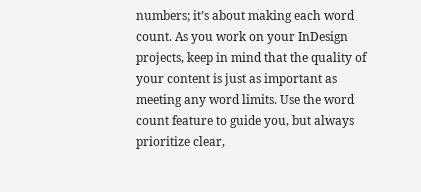numbers; it’s about making each word count. As you work on your InDesign projects, keep in mind that the quality of your content is just as important as meeting any word limits. Use the word count feature to guide you, but always prioritize clear,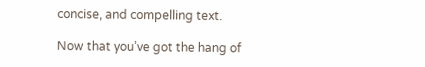concise, and compelling text.

Now that you’ve got the hang of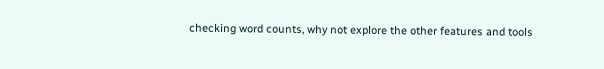checking word counts, why not explore the other features and tools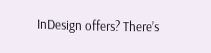InDesign offers? There’s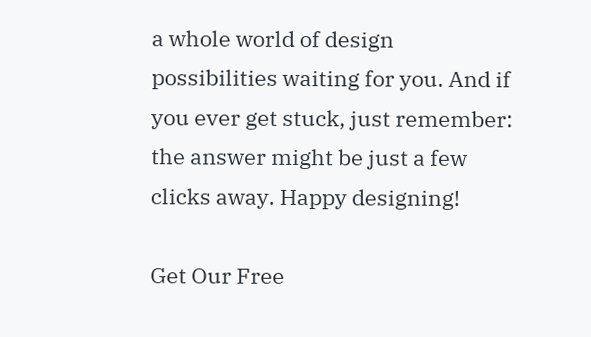a whole world of design possibilities waiting for you. And if you ever get stuck, just remember: the answer might be just a few clicks away. Happy designing!

Get Our Free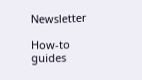Newsletter

How-to guides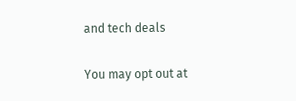and tech deals

You may opt out at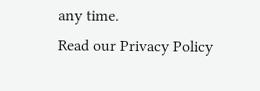any time.
Read our Privacy Policy